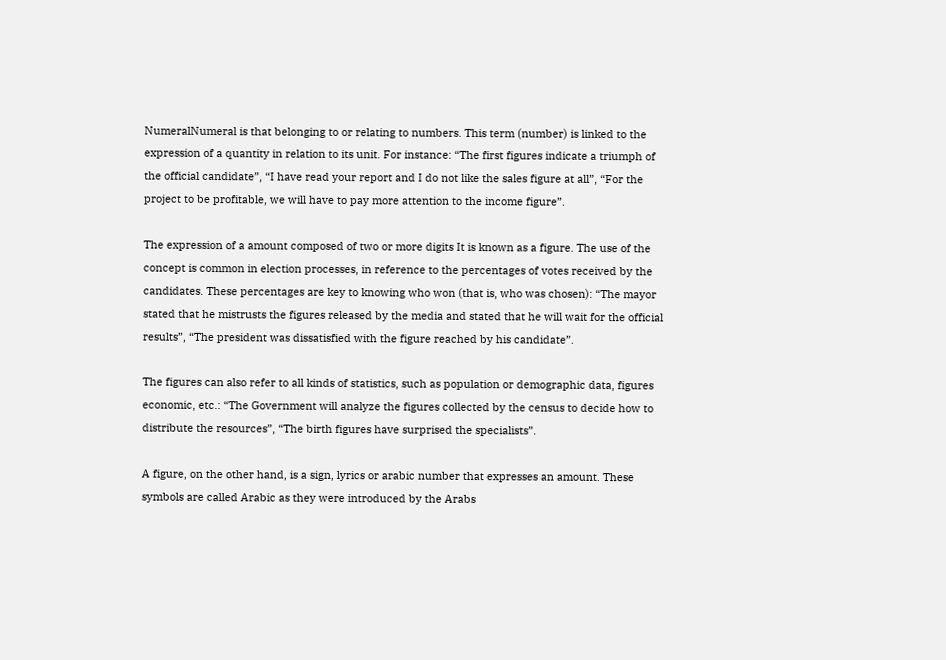NumeralNumeral is that belonging to or relating to numbers. This term (number) is linked to the expression of a quantity in relation to its unit. For instance: “The first figures indicate a triumph of the official candidate”, “I have read your report and I do not like the sales figure at all”, “For the project to be profitable, we will have to pay more attention to the income figure”.

The expression of a amount composed of two or more digits It is known as a figure. The use of the concept is common in election processes, in reference to the percentages of votes received by the candidates. These percentages are key to knowing who won (that is, who was chosen): “The mayor stated that he mistrusts the figures released by the media and stated that he will wait for the official results”, “The president was dissatisfied with the figure reached by his candidate”.

The figures can also refer to all kinds of statistics, such as population or demographic data, figures economic, etc.: “The Government will analyze the figures collected by the census to decide how to distribute the resources”, “The birth figures have surprised the specialists”.

A figure, on the other hand, is a sign, lyrics or arabic number that expresses an amount. These symbols are called Arabic as they were introduced by the Arabs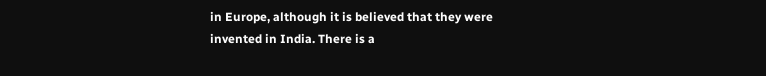in Europe, although it is believed that they were invented in India. There is a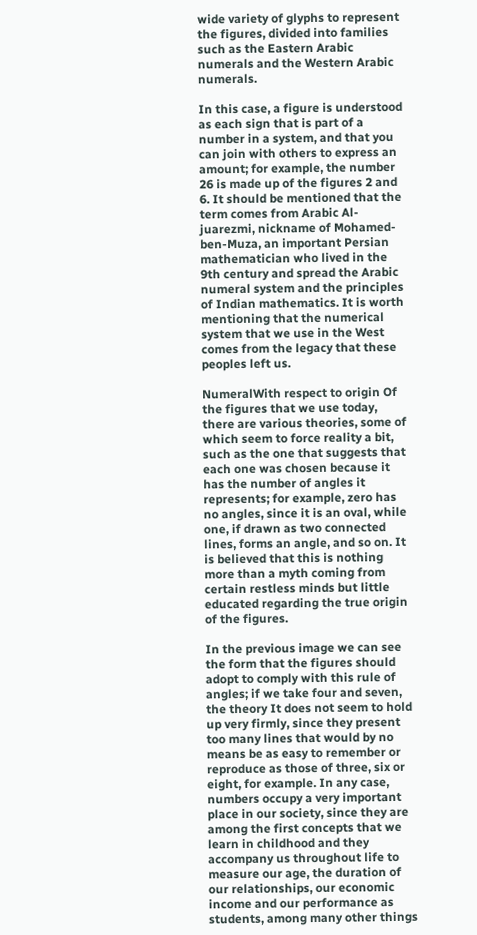wide variety of glyphs to represent the figures, divided into families such as the Eastern Arabic numerals and the Western Arabic numerals.

In this case, a figure is understood as each sign that is part of a number in a system, and that you can join with others to express an amount; for example, the number 26 is made up of the figures 2 and 6. It should be mentioned that the term comes from Arabic Al-juarezmi, nickname of Mohamed-ben-Muza, an important Persian mathematician who lived in the 9th century and spread the Arabic numeral system and the principles of Indian mathematics. It is worth mentioning that the numerical system that we use in the West comes from the legacy that these peoples left us.

NumeralWith respect to origin Of the figures that we use today, there are various theories, some of which seem to force reality a bit, such as the one that suggests that each one was chosen because it has the number of angles it represents; for example, zero has no angles, since it is an oval, while one, if drawn as two connected lines, forms an angle, and so on. It is believed that this is nothing more than a myth coming from certain restless minds but little educated regarding the true origin of the figures.

In the previous image we can see the form that the figures should adopt to comply with this rule of angles; if we take four and seven, the theory It does not seem to hold up very firmly, since they present too many lines that would by no means be as easy to remember or reproduce as those of three, six or eight, for example. In any case, numbers occupy a very important place in our society, since they are among the first concepts that we learn in childhood and they accompany us throughout life to measure our age, the duration of our relationships, our economic income and our performance as students, among many other things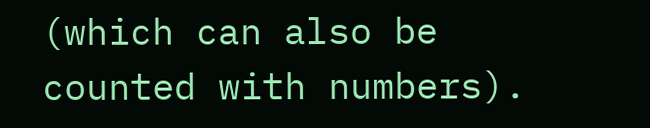(which can also be counted with numbers).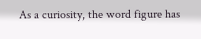As a curiosity, the word figure has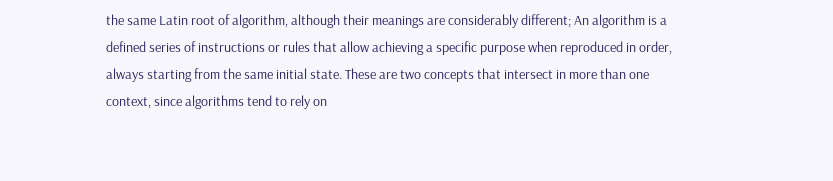the same Latin root of algorithm, although their meanings are considerably different; An algorithm is a defined series of instructions or rules that allow achieving a specific purpose when reproduced in order, always starting from the same initial state. These are two concepts that intersect in more than one context, since algorithms tend to rely on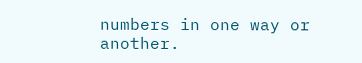numbers in one way or another.